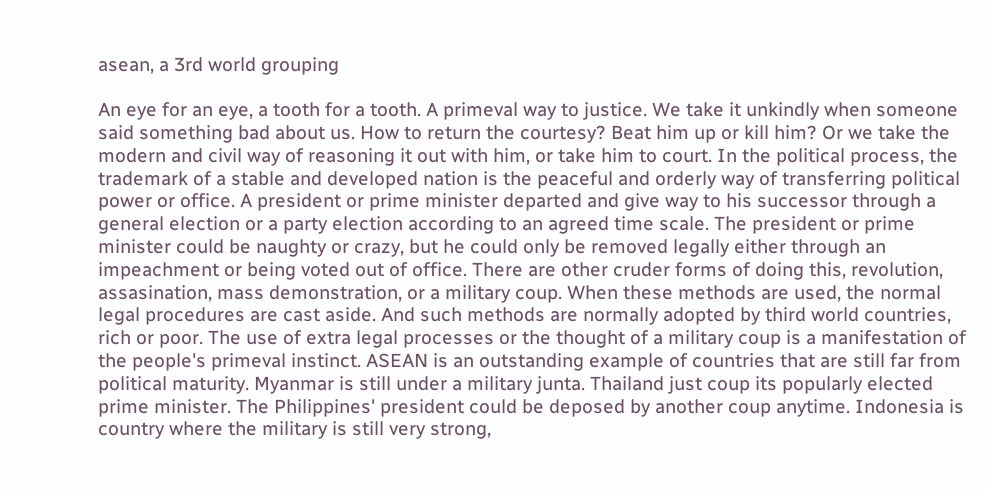asean, a 3rd world grouping

An eye for an eye, a tooth for a tooth. A primeval way to justice. We take it unkindly when someone said something bad about us. How to return the courtesy? Beat him up or kill him? Or we take the modern and civil way of reasoning it out with him, or take him to court. In the political process, the trademark of a stable and developed nation is the peaceful and orderly way of transferring political power or office. A president or prime minister departed and give way to his successor through a general election or a party election according to an agreed time scale. The president or prime minister could be naughty or crazy, but he could only be removed legally either through an impeachment or being voted out of office. There are other cruder forms of doing this, revolution, assasination, mass demonstration, or a military coup. When these methods are used, the normal legal procedures are cast aside. And such methods are normally adopted by third world countries, rich or poor. The use of extra legal processes or the thought of a military coup is a manifestation of the people's primeval instinct. ASEAN is an outstanding example of countries that are still far from political maturity. Myanmar is still under a military junta. Thailand just coup its popularly elected prime minister. The Philippines' president could be deposed by another coup anytime. Indonesia is country where the military is still very strong,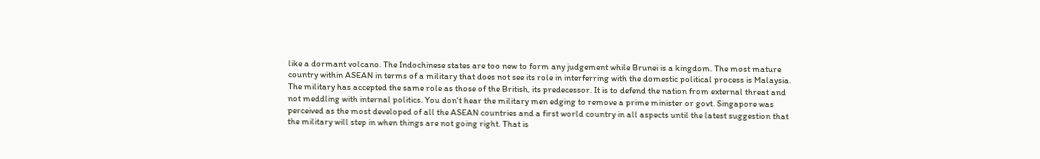like a dormant volcano. The Indochinese states are too new to form any judgement while Brunei is a kingdom. The most mature country within ASEAN in terms of a military that does not see its role in interferring with the domestic political process is Malaysia. The military has accepted the same role as those of the British, its predecessor. It is to defend the nation from external threat and not meddling with internal politics. You don't hear the military men edging to remove a prime minister or govt. Singapore was perceived as the most developed of all the ASEAN countries and a first world country in all aspects until the latest suggestion that the military will step in when things are not going right. That is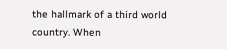the hallmark of a third world country. When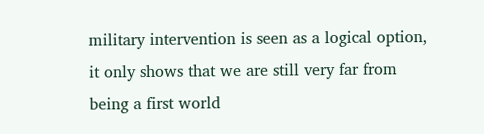military intervention is seen as a logical option, it only shows that we are still very far from being a first world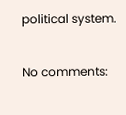political system.

No comments: